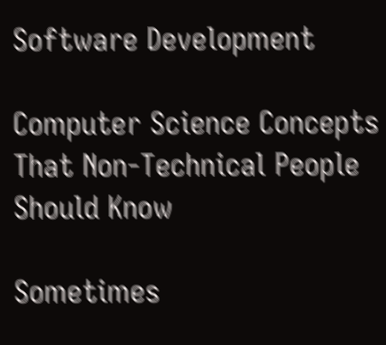Software Development

Computer Science Concepts That Non-Technical People Should Know

Sometimes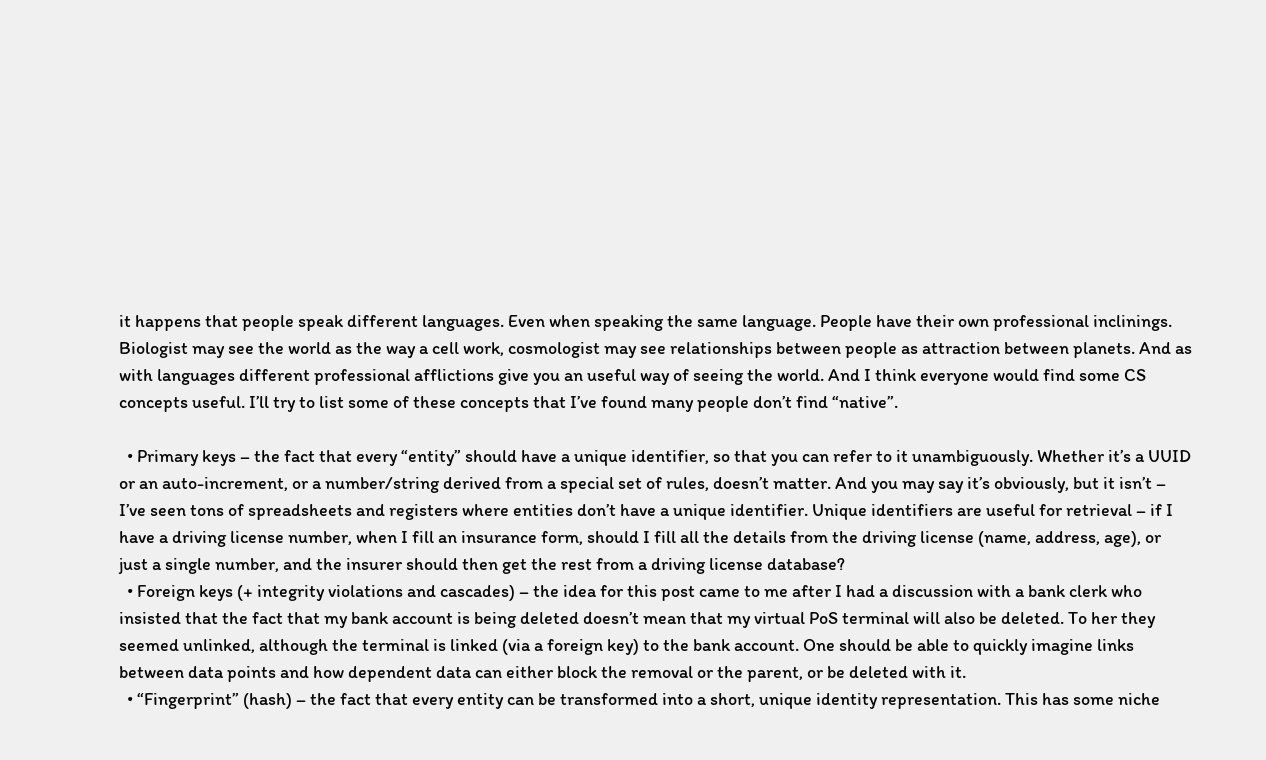it happens that people speak different languages. Even when speaking the same language. People have their own professional inclinings. Biologist may see the world as the way a cell work, cosmologist may see relationships between people as attraction between planets. And as with languages different professional afflictions give you an useful way of seeing the world. And I think everyone would find some CS concepts useful. I’ll try to list some of these concepts that I’ve found many people don’t find “native”.

  • Primary keys – the fact that every “entity” should have a unique identifier, so that you can refer to it unambiguously. Whether it’s a UUID or an auto-increment, or a number/string derived from a special set of rules, doesn’t matter. And you may say it’s obviously, but it isn’t – I’ve seen tons of spreadsheets and registers where entities don’t have a unique identifier. Unique identifiers are useful for retrieval – if I have a driving license number, when I fill an insurance form, should I fill all the details from the driving license (name, address, age), or just a single number, and the insurer should then get the rest from a driving license database?
  • Foreign keys (+ integrity violations and cascades) – the idea for this post came to me after I had a discussion with a bank clerk who insisted that the fact that my bank account is being deleted doesn’t mean that my virtual PoS terminal will also be deleted. To her they seemed unlinked, although the terminal is linked (via a foreign key) to the bank account. One should be able to quickly imagine links between data points and how dependent data can either block the removal or the parent, or be deleted with it.
  • “Fingerprint” (hash) – the fact that every entity can be transformed into a short, unique identity representation. This has some niche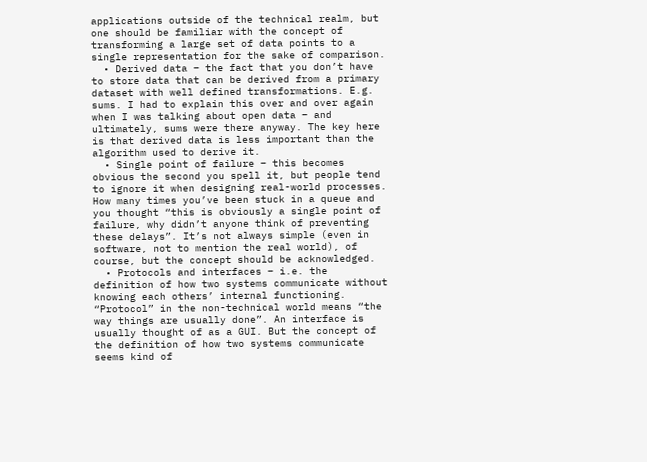applications outside of the technical realm, but one should be familiar with the concept of transforming a large set of data points to a single representation for the sake of comparison.
  • Derived data – the fact that you don’t have to store data that can be derived from a primary dataset with well defined transformations. E.g. sums. I had to explain this over and over again when I was talking about open data – and ultimately, sums were there anyway. The key here is that derived data is less important than the algorithm used to derive it.
  • Single point of failure – this becomes obvious the second you spell it, but people tend to ignore it when designing real-world processes. How many times you’ve been stuck in a queue and you thought “this is obviously a single point of failure, why didn’t anyone think of preventing these delays”. It’s not always simple (even in software, not to mention the real world), of course, but the concept should be acknowledged.
  • Protocols and interfaces – i.e. the definition of how two systems communicate without knowing each others’ internal functioning. “Protocol” in the non-technical world means “the way things are usually done”. An interface is usually thought of as a GUI. But the concept of the definition of how two systems communicate seems kind of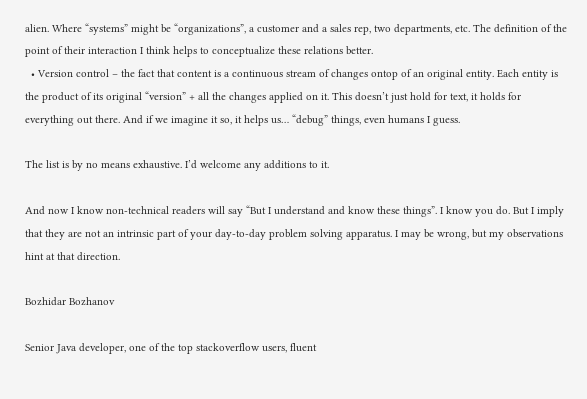alien. Where “systems” might be “organizations”, a customer and a sales rep, two departments, etc. The definition of the point of their interaction I think helps to conceptualize these relations better.
  • Version control – the fact that content is a continuous stream of changes ontop of an original entity. Each entity is the product of its original “version” + all the changes applied on it. This doesn’t just hold for text, it holds for everything out there. And if we imagine it so, it helps us… “debug” things, even humans I guess.

The list is by no means exhaustive. I’d welcome any additions to it.

And now I know non-technical readers will say “But I understand and know these things”. I know you do. But I imply that they are not an intrinsic part of your day-to-day problem solving apparatus. I may be wrong, but my observations hint at that direction.

Bozhidar Bozhanov

Senior Java developer, one of the top stackoverflow users, fluent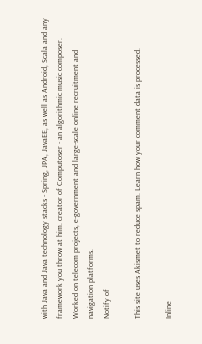with Java and Java technology stacks - Spring, JPA, JavaEE, as well as Android, Scala and any framework you throw at him. creator of Computoser - an algorithmic music composer. Worked on telecom projects, e-government and large-scale online recruitment and navigation platforms.
Notify of

This site uses Akismet to reduce spam. Learn how your comment data is processed.

Inline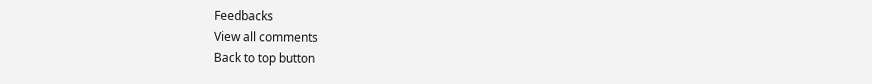Feedbacks
View all comments
Back to top button